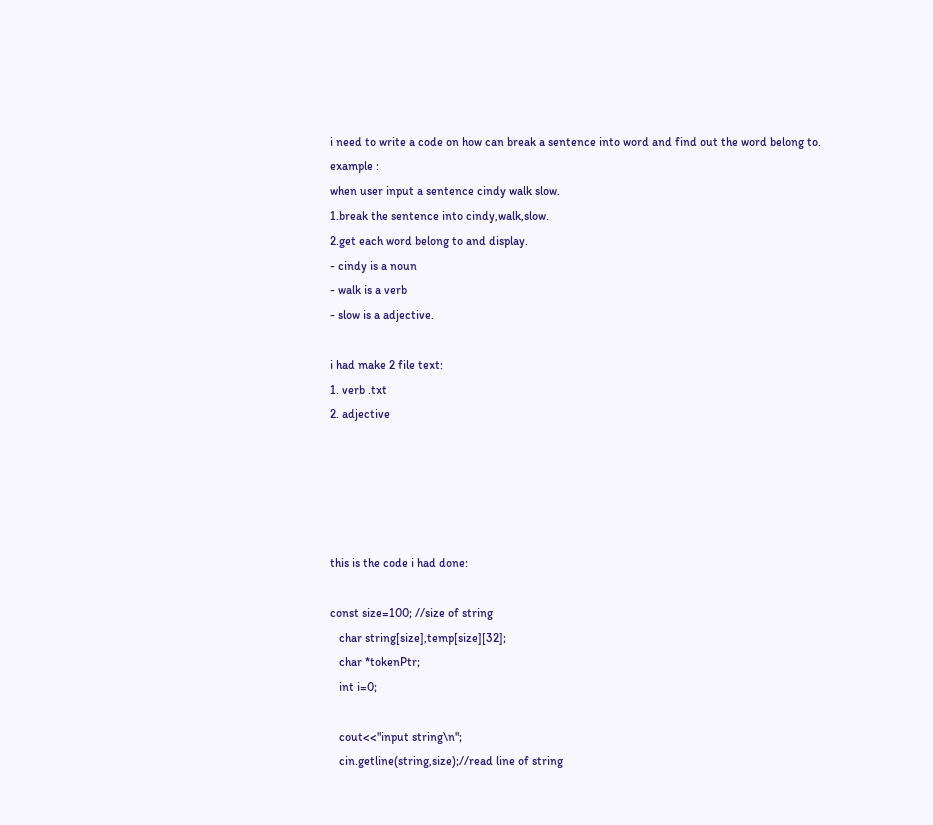i need to write a code on how can break a sentence into word and find out the word belong to.
example :
when user input a sentence cindy walk slow.
1.break the sentence into cindy,walk,slow.
2.get each word belong to and display.
- cindy is a noun
- walk is a verb
- slow is a adjective.

i had make 2 file text:
1. verb .txt
2. adjective





this is the code i had done:

const size=100; //size of string
   char string[size],temp[size][32];
   char *tokenPtr;
   int i=0;

   cout<<"input string\n";
   cin.getline(string,size);//read line of string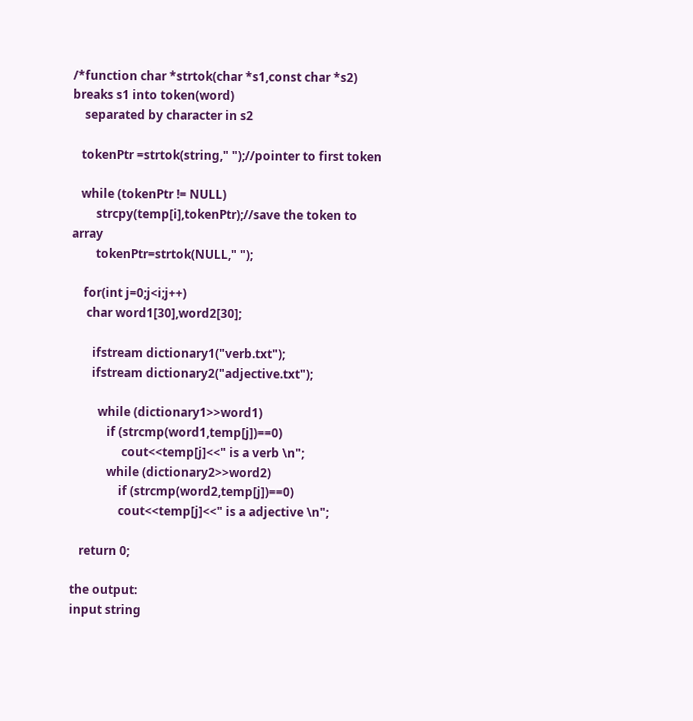/*function char *strtok(char *s1,const char *s2) breaks s1 into token(word)
    separated by character in s2

   tokenPtr =strtok(string," ");//pointer to first token

   while (tokenPtr != NULL)
        strcpy(temp[i],tokenPtr);//save the token to array
        tokenPtr=strtok(NULL," ");

    for(int j=0;j<i;j++)
     char word1[30],word2[30];

       ifstream dictionary1("verb.txt");
       ifstream dictionary2("adjective.txt");

         while (dictionary1>>word1)
            if (strcmp(word1,temp[j])==0)
                 cout<<temp[j]<<" is a verb \n";
            while (dictionary2>>word2)
                if (strcmp(word2,temp[j])==0)
                cout<<temp[j]<<" is a adjective \n";

   return 0;

the output:
input string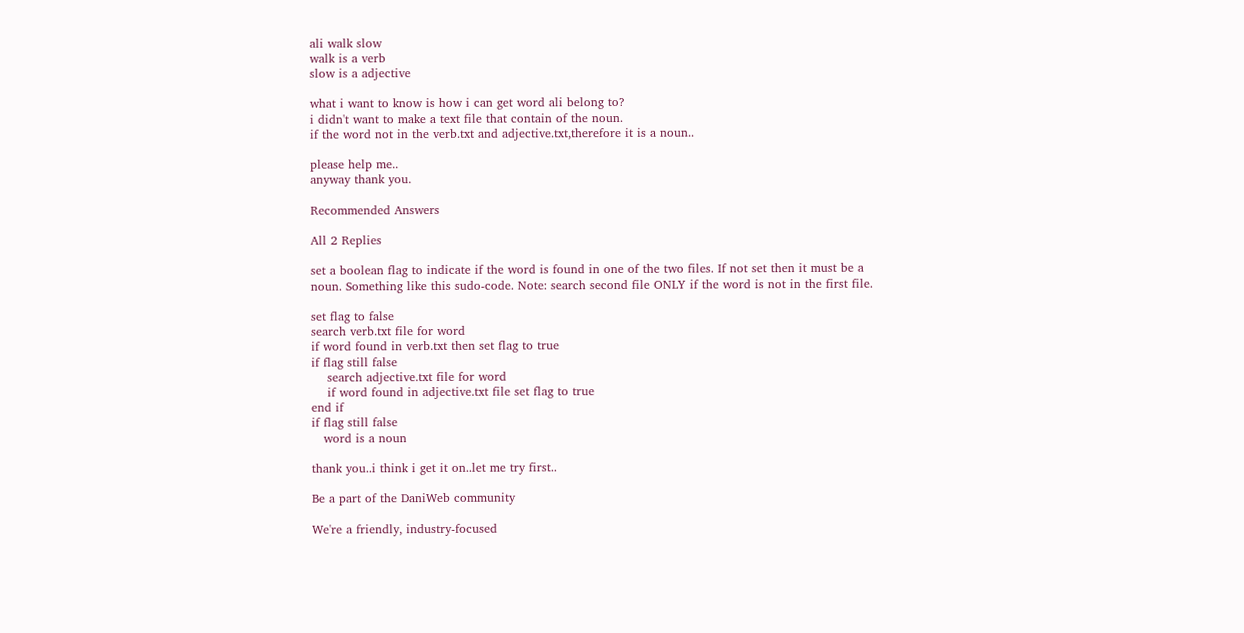ali walk slow
walk is a verb
slow is a adjective

what i want to know is how i can get word ali belong to?
i didn't want to make a text file that contain of the noun.
if the word not in the verb.txt and adjective.txt,therefore it is a noun..

please help me..
anyway thank you.

Recommended Answers

All 2 Replies

set a boolean flag to indicate if the word is found in one of the two files. If not set then it must be a noun. Something like this sudo-code. Note: search second file ONLY if the word is not in the first file.

set flag to false
search verb.txt file for word
if word found in verb.txt then set flag to true
if flag still false
    search adjective.txt file for word
    if word found in adjective.txt file set flag to true
end if
if flag still false
   word is a noun

thank you..i think i get it on..let me try first..

Be a part of the DaniWeb community

We're a friendly, industry-focused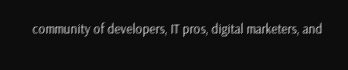community of developers, IT pros, digital marketers, and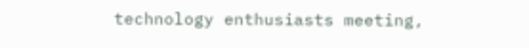technology enthusiasts meeting,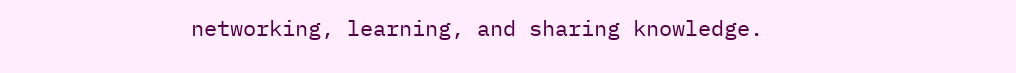networking, learning, and sharing knowledge.